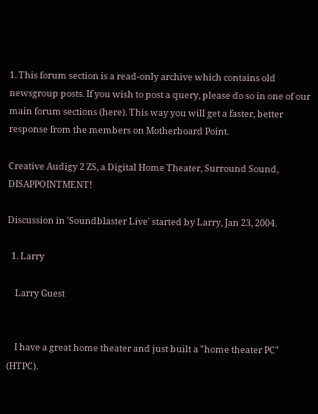1. This forum section is a read-only archive which contains old newsgroup posts. If you wish to post a query, please do so in one of our main forum sections (here). This way you will get a faster, better response from the members on Motherboard Point.

Creative Audigy 2 ZS, a Digital Home Theater, Surround Sound, DISAPPOINTMENT!

Discussion in 'Soundblaster Live' started by Larry, Jan 23, 2004.

  1. Larry

    Larry Guest


    I have a great home theater and just built a "home theater PC" (HTPC).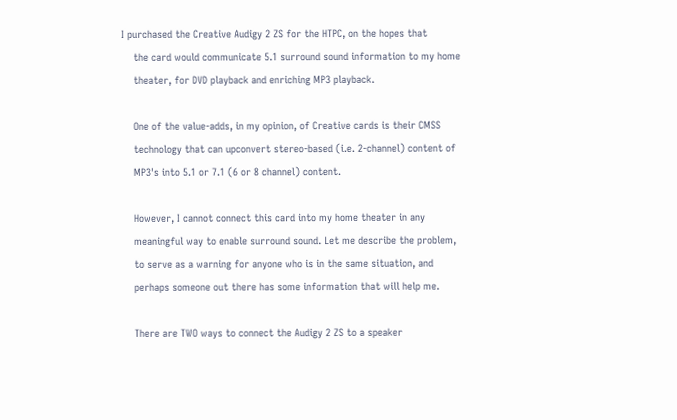I purchased the Creative Audigy 2 ZS for the HTPC, on the hopes that
    the card would communicate 5.1 surround sound information to my home
    theater, for DVD playback and enriching MP3 playback.

    One of the value-adds, in my opinion, of Creative cards is their CMSS
    technology that can upconvert stereo-based (i.e. 2-channel) content of
    MP3's into 5.1 or 7.1 (6 or 8 channel) content.

    However, I cannot connect this card into my home theater in any
    meaningful way to enable surround sound. Let me describe the problem,
    to serve as a warning for anyone who is in the same situation, and
    perhaps someone out there has some information that will help me.

    There are TWO ways to connect the Audigy 2 ZS to a speaker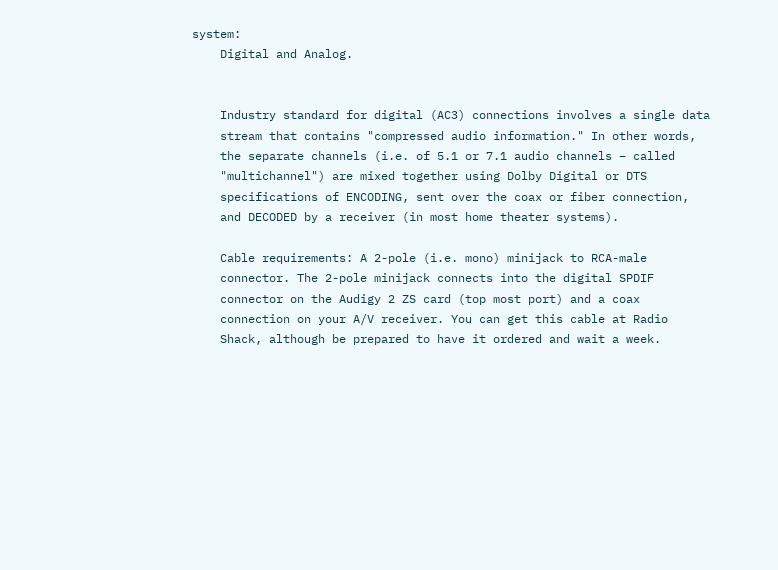system:
    Digital and Analog.


    Industry standard for digital (AC3) connections involves a single data
    stream that contains "compressed audio information." In other words,
    the separate channels (i.e. of 5.1 or 7.1 audio channels – called
    "multichannel") are mixed together using Dolby Digital or DTS
    specifications of ENCODING, sent over the coax or fiber connection,
    and DECODED by a receiver (in most home theater systems).

    Cable requirements: A 2-pole (i.e. mono) minijack to RCA-male
    connector. The 2-pole minijack connects into the digital SPDIF
    connector on the Audigy 2 ZS card (top most port) and a coax
    connection on your A/V receiver. You can get this cable at Radio
    Shack, although be prepared to have it ordered and wait a week.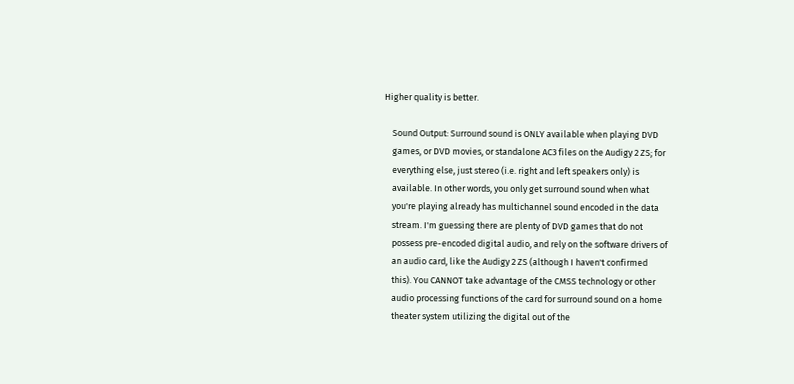Higher quality is better.

    Sound Output: Surround sound is ONLY available when playing DVD
    games, or DVD movies, or standalone AC3 files on the Audigy 2 ZS; for
    everything else, just stereo (i.e. right and left speakers only) is
    available. In other words, you only get surround sound when what
    you're playing already has multichannel sound encoded in the data
    stream. I'm guessing there are plenty of DVD games that do not
    possess pre-encoded digital audio, and rely on the software drivers of
    an audio card, like the Audigy 2 ZS (although I haven't confirmed
    this). You CANNOT take advantage of the CMSS technology or other
    audio processing functions of the card for surround sound on a home
    theater system utilizing the digital out of the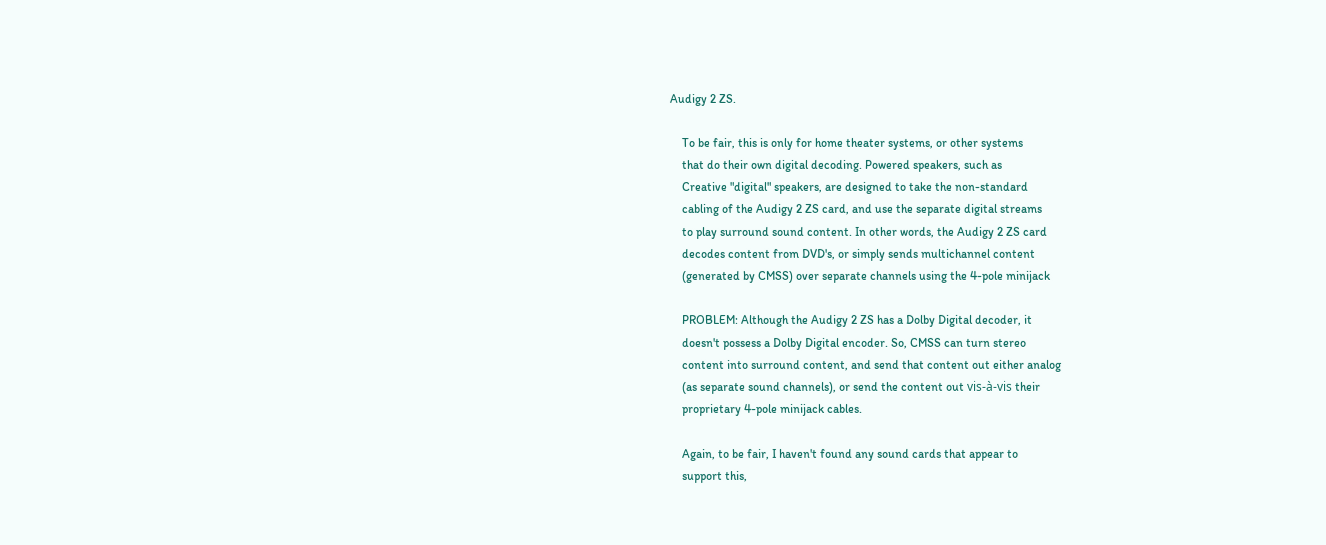Audigy 2 ZS.

    To be fair, this is only for home theater systems, or other systems
    that do their own digital decoding. Powered speakers, such as
    Creative "digital" speakers, are designed to take the non-standard
    cabling of the Audigy 2 ZS card, and use the separate digital streams
    to play surround sound content. In other words, the Audigy 2 ZS card
    decodes content from DVD's, or simply sends multichannel content
    (generated by CMSS) over separate channels using the 4-pole minijack

    PROBLEM: Although the Audigy 2 ZS has a Dolby Digital decoder, it
    doesn't possess a Dolby Digital encoder. So, CMSS can turn stereo
    content into surround content, and send that content out either analog
    (as separate sound channels), or send the content out vis-à-vis their
    proprietary 4-pole minijack cables.

    Again, to be fair, I haven't found any sound cards that appear to
    support this,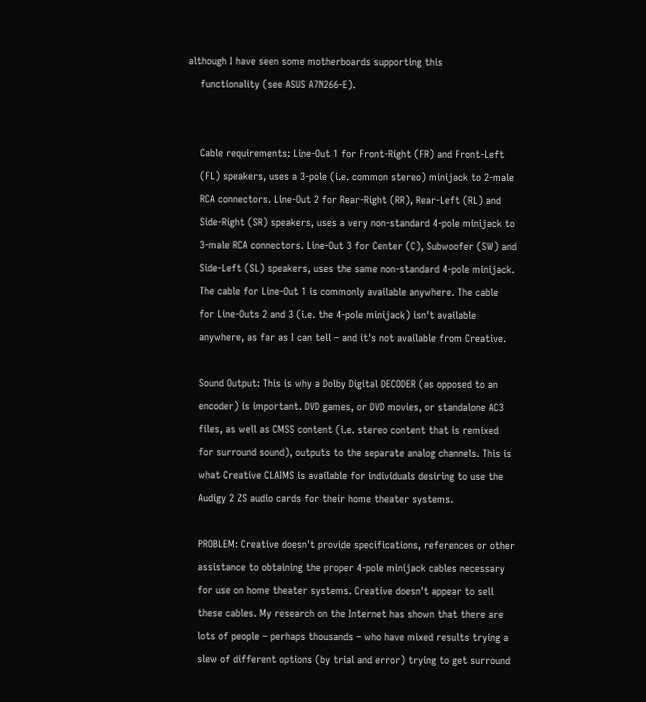although I have seen some motherboards supporting this
    functionality (see ASUS A7N266-E).


    Cable requirements: Line-Out 1 for Front-Right (FR) and Front-Left
    (FL) speakers, uses a 3-pole (i.e. common stereo) minijack to 2-male
    RCA connectors. Line-Out 2 for Rear-Right (RR), Rear-Left (RL) and
    Side-Right (SR) speakers, uses a very non-standard 4-pole minijack to
    3-male RCA connectors. Line-Out 3 for Center (C), Subwoofer (SW) and
    Side-Left (SL) speakers, uses the same non-standard 4-pole minijack.
    The cable for Line-Out 1 is commonly available anywhere. The cable
    for Line-Outs 2 and 3 (i.e. the 4-pole minijack) isn't available
    anywhere, as far as I can tell – and it's not available from Creative.

    Sound Output: This is why a Dolby Digital DECODER (as opposed to an
    encoder) is important. DVD games, or DVD movies, or standalone AC3
    files, as well as CMSS content (i.e. stereo content that is remixed
    for surround sound), outputs to the separate analog channels. This is
    what Creative CLAIMS is available for individuals desiring to use the
    Audigy 2 ZS audio cards for their home theater systems.

    PROBLEM: Creative doesn't provide specifications, references or other
    assistance to obtaining the proper 4-pole minijack cables necessary
    for use on home theater systems. Creative doesn't appear to sell
    these cables. My research on the Internet has shown that there are
    lots of people – perhaps thousands – who have mixed results trying a
    slew of different options (by trial and error) trying to get surround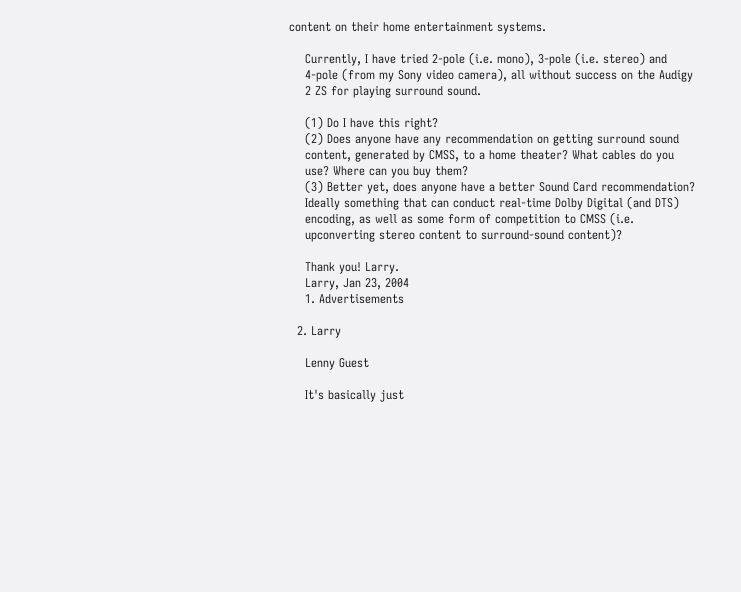content on their home entertainment systems.

    Currently, I have tried 2-pole (i.e. mono), 3-pole (i.e. stereo) and
    4-pole (from my Sony video camera), all without success on the Audigy
    2 ZS for playing surround sound.

    (1) Do I have this right?
    (2) Does anyone have any recommendation on getting surround sound
    content, generated by CMSS, to a home theater? What cables do you
    use? Where can you buy them?
    (3) Better yet, does anyone have a better Sound Card recommendation?
    Ideally something that can conduct real-time Dolby Digital (and DTS)
    encoding, as well as some form of competition to CMSS (i.e.
    upconverting stereo content to surround-sound content)?

    Thank you! Larry.
    Larry, Jan 23, 2004
    1. Advertisements

  2. Larry

    Lenny Guest

    It's basically just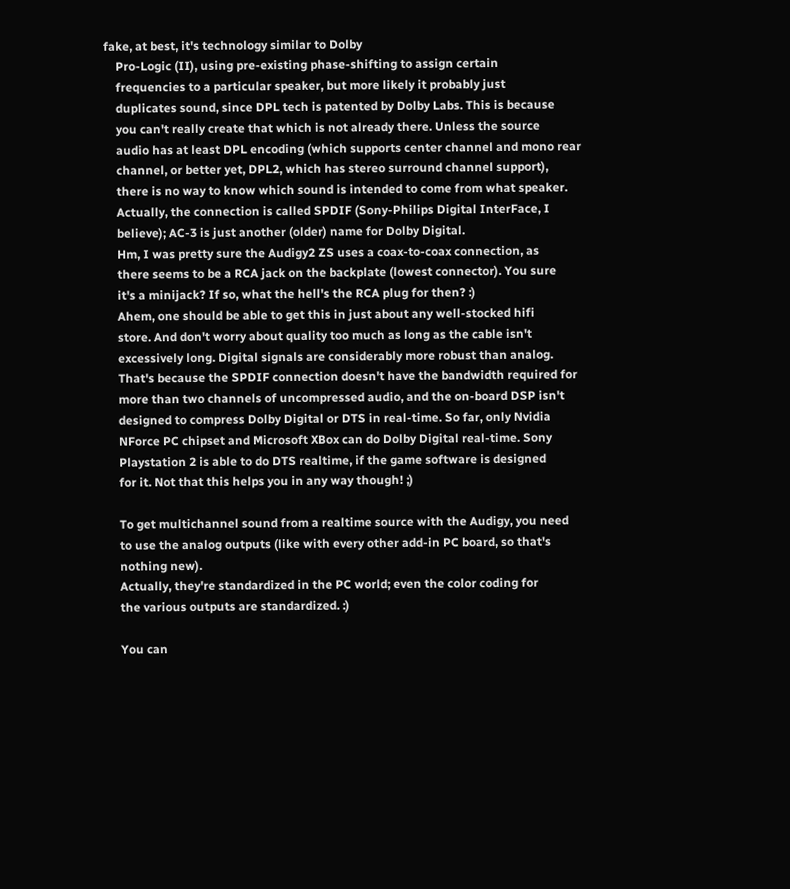fake, at best, it's technology similar to Dolby
    Pro-Logic (II), using pre-existing phase-shifting to assign certain
    frequencies to a particular speaker, but more likely it probably just
    duplicates sound, since DPL tech is patented by Dolby Labs. This is because
    you can't really create that which is not already there. Unless the source
    audio has at least DPL encoding (which supports center channel and mono rear
    channel, or better yet, DPL2, which has stereo surround channel support),
    there is no way to know which sound is intended to come from what speaker.
    Actually, the connection is called SPDIF (Sony-Philips Digital InterFace, I
    believe); AC-3 is just another (older) name for Dolby Digital.
    Hm, I was pretty sure the Audigy2 ZS uses a coax-to-coax connection, as
    there seems to be a RCA jack on the backplate (lowest connector). You sure
    it's a minijack? If so, what the hell's the RCA plug for then? :)
    Ahem, one should be able to get this in just about any well-stocked hifi
    store. And don't worry about quality too much as long as the cable isn't
    excessively long. Digital signals are considerably more robust than analog.
    That's because the SPDIF connection doesn't have the bandwidth required for
    more than two channels of uncompressed audio, and the on-board DSP isn't
    designed to compress Dolby Digital or DTS in real-time. So far, only Nvidia
    NForce PC chipset and Microsoft XBox can do Dolby Digital real-time. Sony
    Playstation 2 is able to do DTS realtime, if the game software is designed
    for it. Not that this helps you in any way though! ;)

    To get multichannel sound from a realtime source with the Audigy, you need
    to use the analog outputs (like with every other add-in PC board, so that's
    nothing new).
    Actually, they're standardized in the PC world; even the color coding for
    the various outputs are standardized. :)

    You can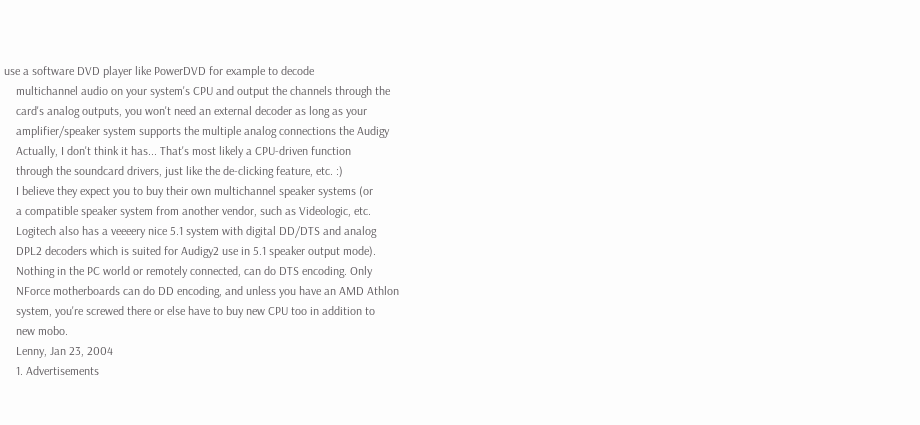use a software DVD player like PowerDVD for example to decode
    multichannel audio on your system's CPU and output the channels through the
    card's analog outputs, you won't need an external decoder as long as your
    amplifier/speaker system supports the multiple analog connections the Audigy
    Actually, I don't think it has... That's most likely a CPU-driven function
    through the soundcard drivers, just like the de-clicking feature, etc. :)
    I believe they expect you to buy their own multichannel speaker systems (or
    a compatible speaker system from another vendor, such as Videologic, etc.
    Logitech also has a veeeery nice 5.1 system with digital DD/DTS and analog
    DPL2 decoders which is suited for Audigy2 use in 5.1 speaker output mode).
    Nothing in the PC world or remotely connected, can do DTS encoding. Only
    NForce motherboards can do DD encoding, and unless you have an AMD Athlon
    system, you're screwed there or else have to buy new CPU too in addition to
    new mobo.
    Lenny, Jan 23, 2004
    1. Advertisements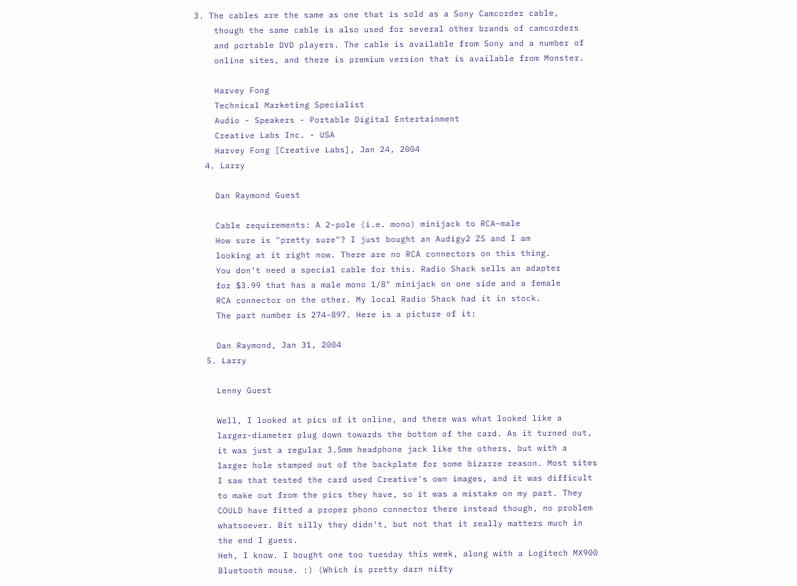3. The cables are the same as one that is sold as a Sony Camcorder cable,
    though the same cable is also used for several other brands of camcorders
    and portable DVD players. The cable is available from Sony and a number of
    online sites, and there is premium version that is available from Monster.

    Harvey Fong
    Technical Marketing Specialist
    Audio - Speakers - Portable Digital Entertainment
    Creative Labs Inc. - USA
    Harvey Fong [Creative Labs], Jan 24, 2004
  4. Larry

    Dan Raymond Guest

    Cable requirements: A 2-pole (i.e. mono) minijack to RCA-male
    How sure is "pretty sure"? I just bought an Audigy2 ZS and I am
    looking at it right now. There are no RCA connectors on this thing.
    You don't need a special cable for this. Radio Shack sells an adapter
    for $3.99 that has a male mono 1/8" minijack on one side and a female
    RCA connector on the other. My local Radio Shack had it in stock.
    The part number is 274-897. Here is a picture of it:

    Dan Raymond, Jan 31, 2004
  5. Larry

    Lenny Guest

    Well, I looked at pics of it online, and there was what looked like a
    larger-diameter plug down towards the bottom of the card. As it turned out,
    it was just a regular 3.5mm headphone jack like the others, but with a
    larger hole stamped out of the backplate for some bizarre reason. Most sites
    I saw that tested the card used Creative's own images, and it was difficult
    to make out from the pics they have, so it was a mistake on my part. They
    COULD have fitted a proper phono connector there instead though, no problem
    whatsoever. Bit silly they didn't, but not that it really matters much in
    the end I guess.
    Heh, I know. I bought one too tuesday this week, along with a Logitech MX900
    Bluetooth mouse. :) (Which is pretty darn nifty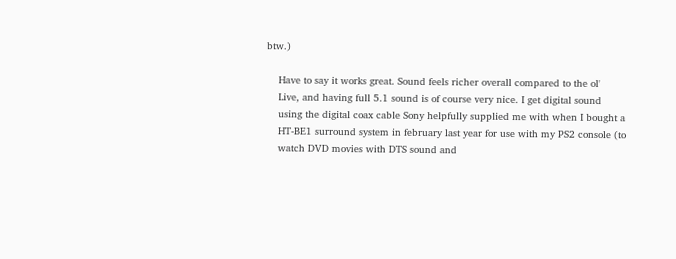btw.)

    Have to say it works great. Sound feels richer overall compared to the ol'
    Live, and having full 5.1 sound is of course very nice. I get digital sound
    using the digital coax cable Sony helpfully supplied me with when I bought a
    HT-BE1 surround system in february last year for use with my PS2 console (to
    watch DVD movies with DTS sound and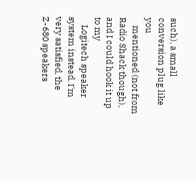such), a small conversion plug like you
    mentioned (not from Radio Shack though), and I could hook it up to my
    Logitech speaker system instead. I'm very satisfied, the Z-680 speakers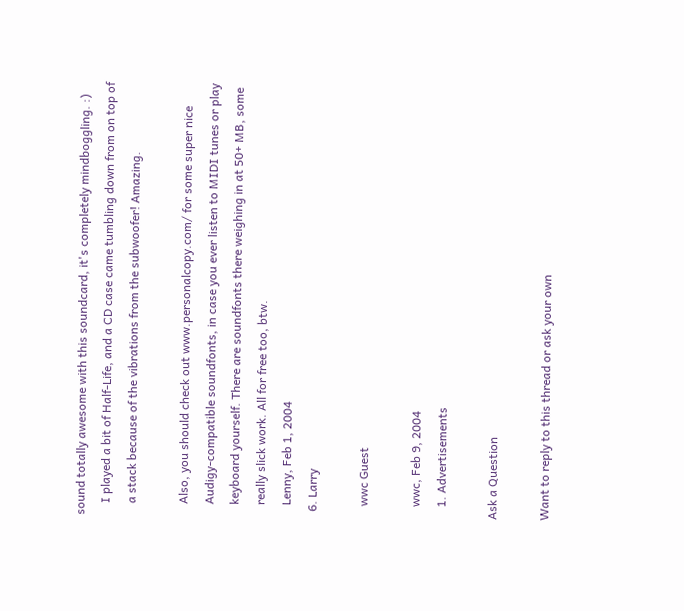sound totally awesome with this soundcard, it's completely mindboggling. :)
    I played a bit of Half-Life, and a CD case came tumbling down from on top of
    a stack because of the vibrations from the subwoofer! Amazing.

    Also, you should check out www.personalcopy.com/ for some super nice
    Audigy-compatible soundfonts, in case you ever listen to MIDI tunes or play
    keyboard yourself. There are soundfonts there weighing in at 50+ MB, some
    really slick work. All for free too, btw.
    Lenny, Feb 1, 2004
  6. Larry

    wwc Guest

    wwc, Feb 9, 2004
    1. Advertisements

Ask a Question

Want to reply to this thread or ask your own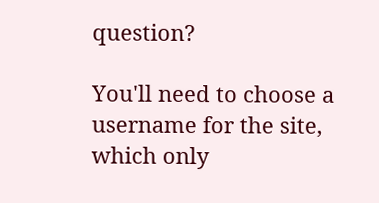question?

You'll need to choose a username for the site, which only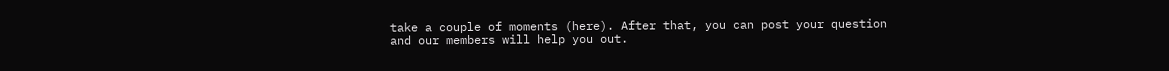take a couple of moments (here). After that, you can post your question and our members will help you out.